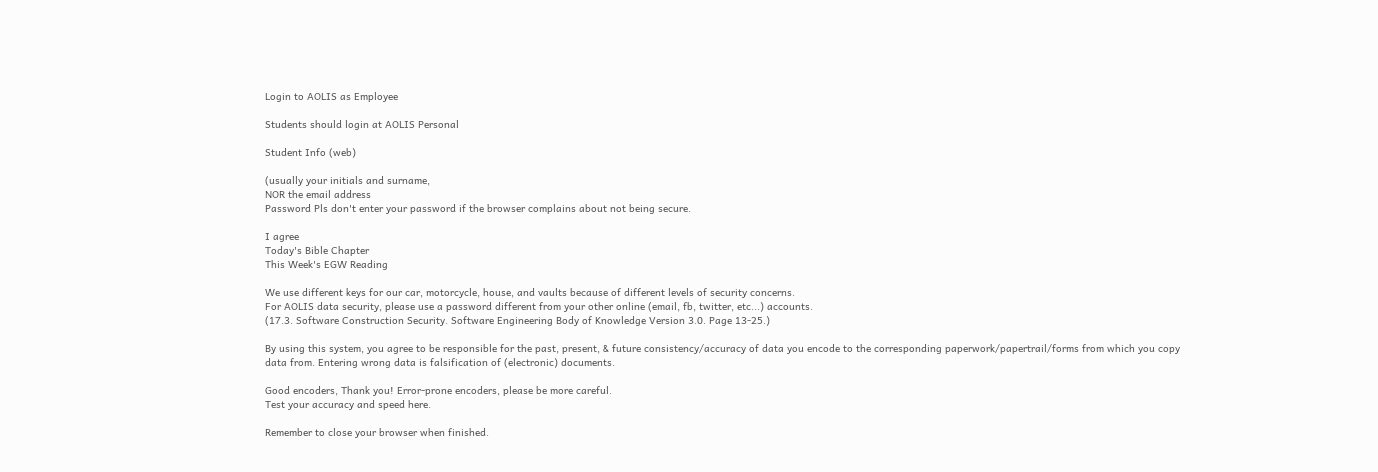Login to AOLIS as Employee

Students should login at AOLIS Personal

Student Info (web)

(usually your initials and surname,
NOR the email address
Password Pls don't enter your password if the browser complains about not being secure.

I agree
Today's Bible Chapter
This Week's EGW Reading

We use different keys for our car, motorcycle, house, and vaults because of different levels of security concerns.
For AOLIS data security, please use a password different from your other online (email, fb, twitter, etc...) accounts.
(17.3. Software Construction Security. Software Engineering Body of Knowledge Version 3.0. Page 13-25.)

By using this system, you agree to be responsible for the past, present, & future consistency/accuracy of data you encode to the corresponding paperwork/papertrail/forms from which you copy data from. Entering wrong data is falsification of (electronic) documents.

Good encoders, Thank you! Error-prone encoders, please be more careful.
Test your accuracy and speed here.

Remember to close your browser when finished.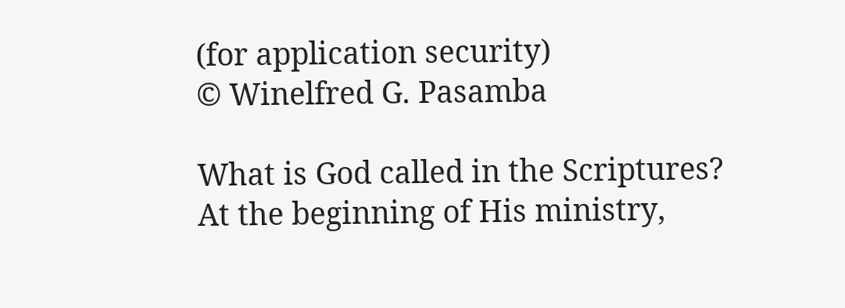(for application security)
© Winelfred G. Pasamba

What is God called in the Scriptures?
At the beginning of His ministry,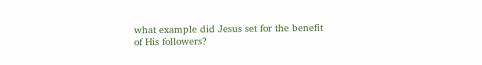what example did Jesus set for the benefit of His followers?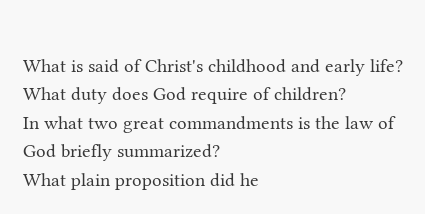What is said of Christ's childhood and early life?
What duty does God require of children?
In what two great commandments is the law of God briefly summarized?
What plain proposition did he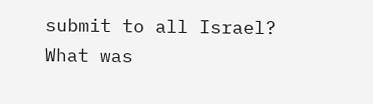submit to all Israel?
What was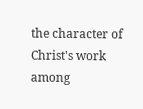the character of Christ's work among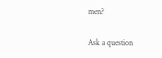men?

Ask a question